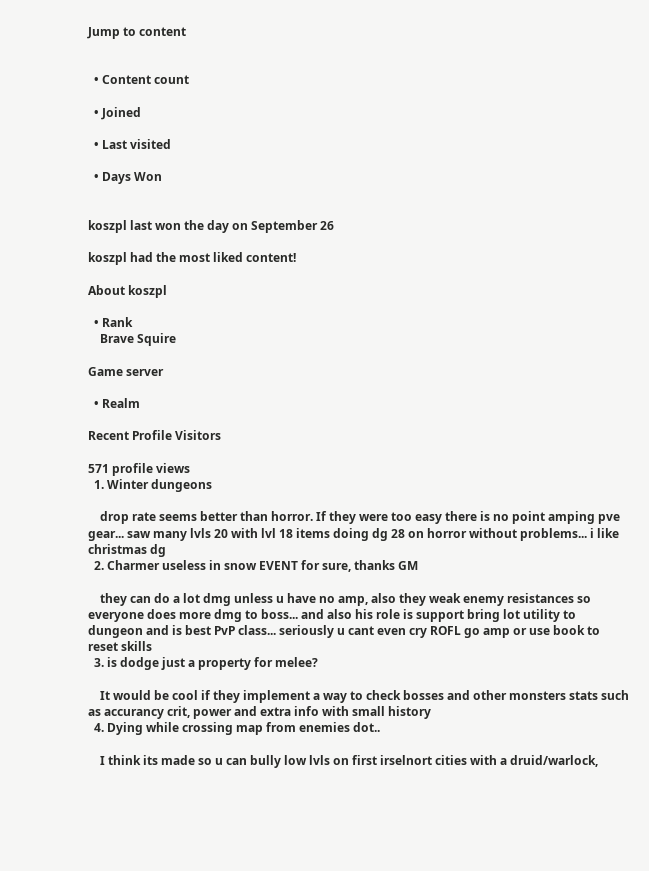Jump to content


  • Content count

  • Joined

  • Last visited

  • Days Won


koszpl last won the day on September 26

koszpl had the most liked content!

About koszpl

  • Rank
    Brave Squire

Game server

  • Realm

Recent Profile Visitors

571 profile views
  1. Winter dungeons

    drop rate seems better than horror. If they were too easy there is no point amping pve gear... saw many lvls 20 with lvl 18 items doing dg 28 on horror without problems... i like christmas dg
  2. Charmer useless in snow EVENT for sure, thanks GM

    they can do a lot dmg unless u have no amp, also they weak enemy resistances so everyone does more dmg to boss... and also his role is support bring lot utility to dungeon and is best PvP class... seriously u cant even cry ROFL go amp or use book to reset skills
  3. is dodge just a property for melee?

    It would be cool if they implement a way to check bosses and other monsters stats such as accurancy crit, power and extra info with small history
  4. Dying while crossing map from enemies dot..

    I think its made so u can bully low lvls on first irselnort cities with a druid/warlock,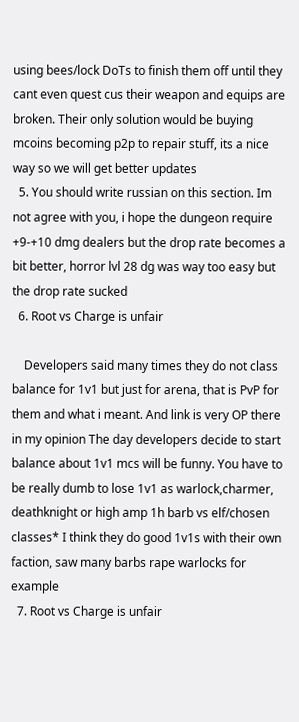using bees/lock DoTs to finish them off until they cant even quest cus their weapon and equips are broken. Their only solution would be buying mcoins becoming p2p to repair stuff, its a nice way so we will get better updates
  5. You should write russian on this section. Im not agree with you, i hope the dungeon require +9-+10 dmg dealers but the drop rate becomes a bit better, horror lvl 28 dg was way too easy but the drop rate sucked
  6. Root vs Charge is unfair

    Developers said many times they do not class balance for 1v1 but just for arena, that is PvP for them and what i meant. And link is very OP there in my opinion The day developers decide to start balance about 1v1 mcs will be funny. You have to be really dumb to lose 1v1 as warlock,charmer, deathknight or high amp 1h barb vs elf/chosen classes* I think they do good 1v1s with their own faction, saw many barbs rape warlocks for example
  7. Root vs Charge is unfair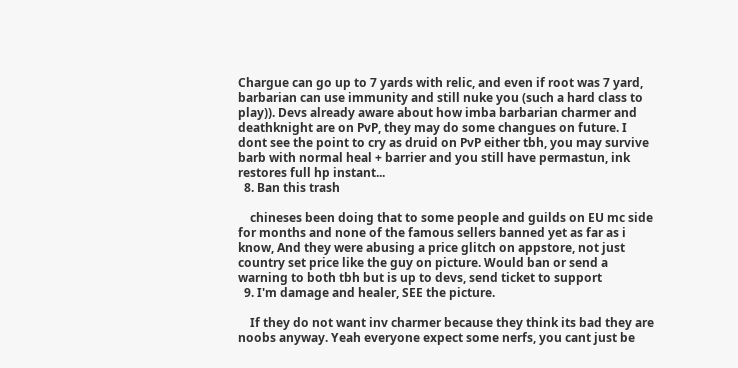Chargue can go up to 7 yards with relic, and even if root was 7 yard, barbarian can use immunity and still nuke you (such a hard class to play)). Devs already aware about how imba barbarian charmer and deathknight are on PvP, they may do some changues on future. I dont see the point to cry as druid on PvP either tbh, you may survive barb with normal heal + barrier and you still have permastun, ink restores full hp instant...
  8. Ban this trash

    chineses been doing that to some people and guilds on EU mc side for months and none of the famous sellers banned yet as far as i know, And they were abusing a price glitch on appstore, not just country set price like the guy on picture. Would ban or send a warning to both tbh but is up to devs, send ticket to support
  9. I'm damage and healer, SEE the picture.

    If they do not want inv charmer because they think its bad they are noobs anyway. Yeah everyone expect some nerfs, you cant just be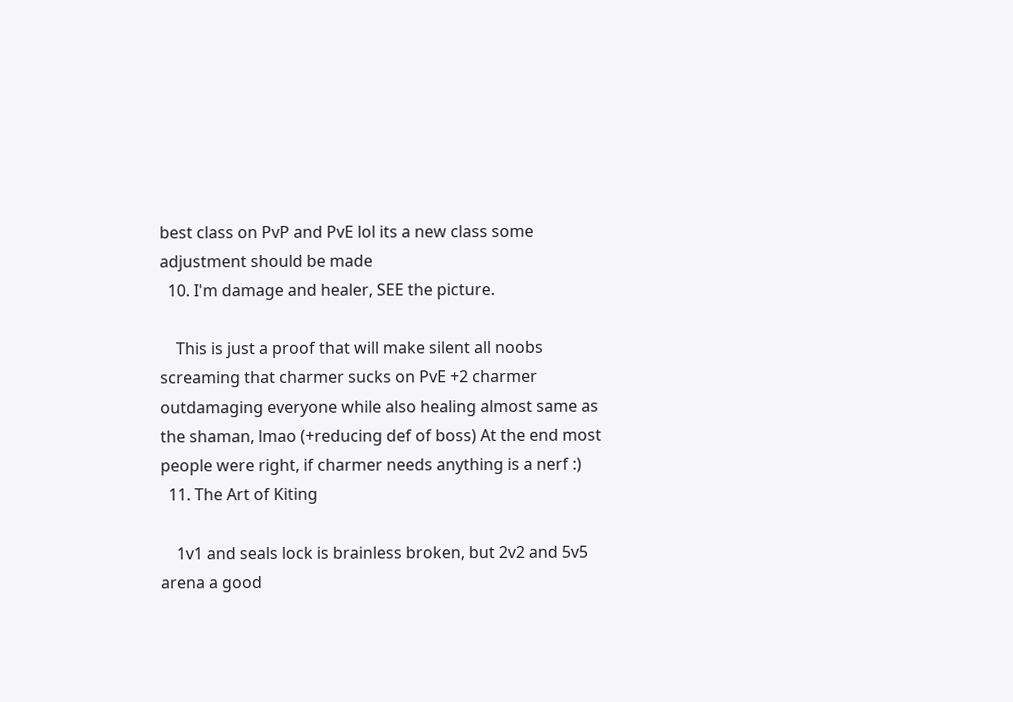best class on PvP and PvE lol its a new class some adjustment should be made
  10. I'm damage and healer, SEE the picture.

    This is just a proof that will make silent all noobs screaming that charmer sucks on PvE +2 charmer outdamaging everyone while also healing almost same as the shaman, lmao (+reducing def of boss) At the end most people were right, if charmer needs anything is a nerf :)
  11. The Art of Kiting

    1v1 and seals lock is brainless broken, but 2v2 and 5v5 arena a good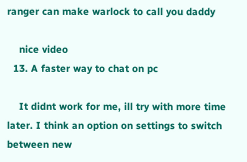ranger can make warlock to call you daddy

    nice video
  13. A faster way to chat on pc

    It didnt work for me, ill try with more time later. I think an option on settings to switch between new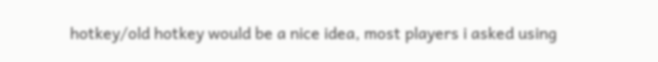hotkey/old hotkey would be a nice idea, most players i asked using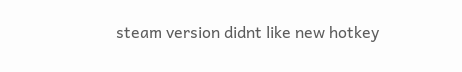steam version didnt like new hotkey